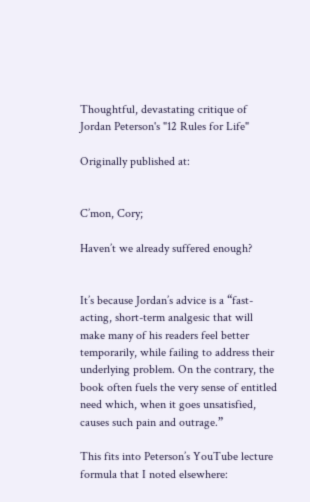Thoughtful, devastating critique of Jordan Peterson's "12 Rules for Life"

Originally published at:


C’mon, Cory;

Haven’t we already suffered enough?


It’s because Jordan’s advice is a “fast-acting, short-term analgesic that will make many of his readers feel better temporarily, while failing to address their underlying problem. On the contrary, the book often fuels the very sense of entitled need which, when it goes unsatisfied, causes such pain and outrage.”

This fits into Peterson’s YouTube lecture formula that I noted elsewhere: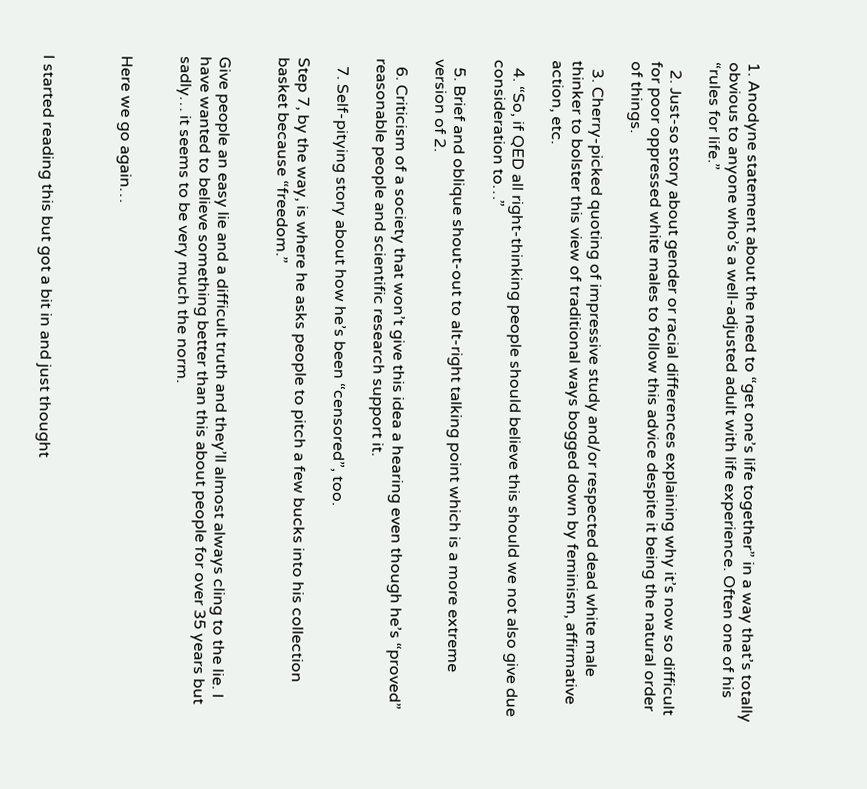1. Anodyne statement about the need to “get one’s life together” in a way that’s totally obvious to anyone who’s a well-adjusted adult with life experience. Often one of his “rules for life.”

  2. Just-so story about gender or racial differences explaining why it’s now so difficult for poor oppressed white males to follow this advice despite it being the natural order of things.

  3. Cherry-picked quoting of impressive study and/or respected dead white male thinker to bolster this view of traditional ways bogged down by feminism, affirmative action, etc.

  4. “So, if QED all right-thinking people should believe this should we not also give due consideration to…”

  5. Brief and oblique shout-out to alt-right talking point which is a more extreme version of 2.

  6. Criticism of a society that won’t give this idea a hearing even though he’s “proved” reasonable people and scientific research support it.

  7. Self-pitying story about how he’s been “censored”, too.

Step 7, by the way, is where he asks people to pitch a few bucks into his collection basket because “freedom.”


Give people an easy lie and a difficult truth and they’ll almost always cling to the lie. I have wanted to believe something better than this about people for over 35 years but sadly… it seems to be very much the norm.


Here we go again…



I started reading this but got a bit in and just thought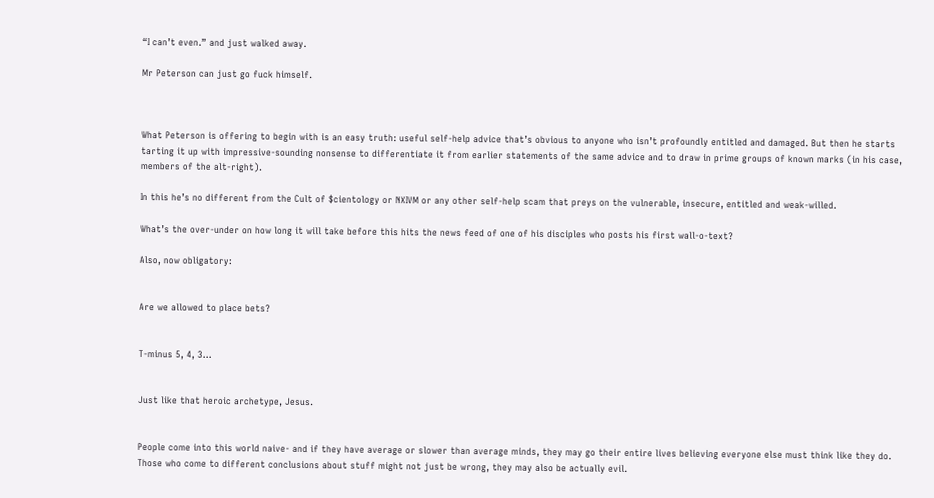“I can’t even.” and just walked away.

Mr Peterson can just go fuck himself.



What Peterson is offering to begin with is an easy truth: useful self-help advice that’s obvious to anyone who isn’t profoundly entitled and damaged. But then he starts tarting it up with impressive-sounding nonsense to differentiate it from earlier statements of the same advice and to draw in prime groups of known marks (in his case, members of the alt-right).

In this he’s no different from the Cult of $cientology or NXIVM or any other self-help scam that preys on the vulnerable, insecure, entitled and weak-willed.

What’s the over-under on how long it will take before this hits the news feed of one of his disciples who posts his first wall-o-text?

Also, now obligatory:


Are we allowed to place bets?


T-minus 5, 4, 3…


Just like that heroic archetype, Jesus.


People come into this world naive- and if they have average or slower than average minds, they may go their entire lives believing everyone else must think like they do. Those who come to different conclusions about stuff might not just be wrong, they may also be actually evil.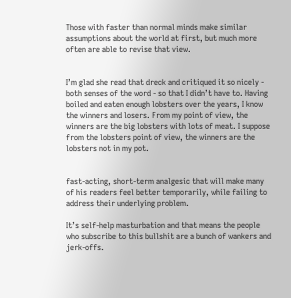Those with faster than normal minds make similar assumptions about the world at first, but much more often are able to revise that view.


I’m glad she read that dreck and critiqued it so nicely - both senses of the word - so that I didn’t have to. Having boiled and eaten enough lobsters over the years, I know the winners and losers. From my point of view, the winners are the big lobsters with lots of meat. I suppose from the lobsters point of view, the winners are the lobsters not in my pot.


fast-acting, short-term analgesic that will make many of his readers feel better temporarily, while failing to address their underlying problem.

It’s self-help masturbation and that means the people who subscribe to this bullshit are a bunch of wankers and jerk-offs.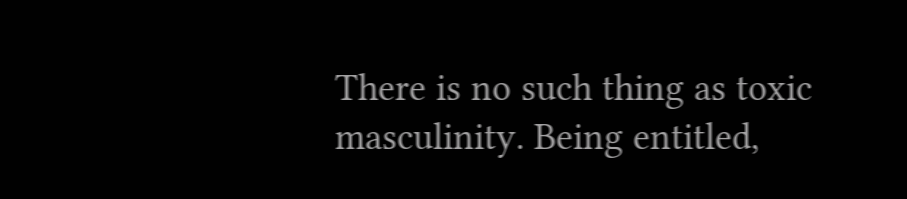There is no such thing as toxic masculinity. Being entitled,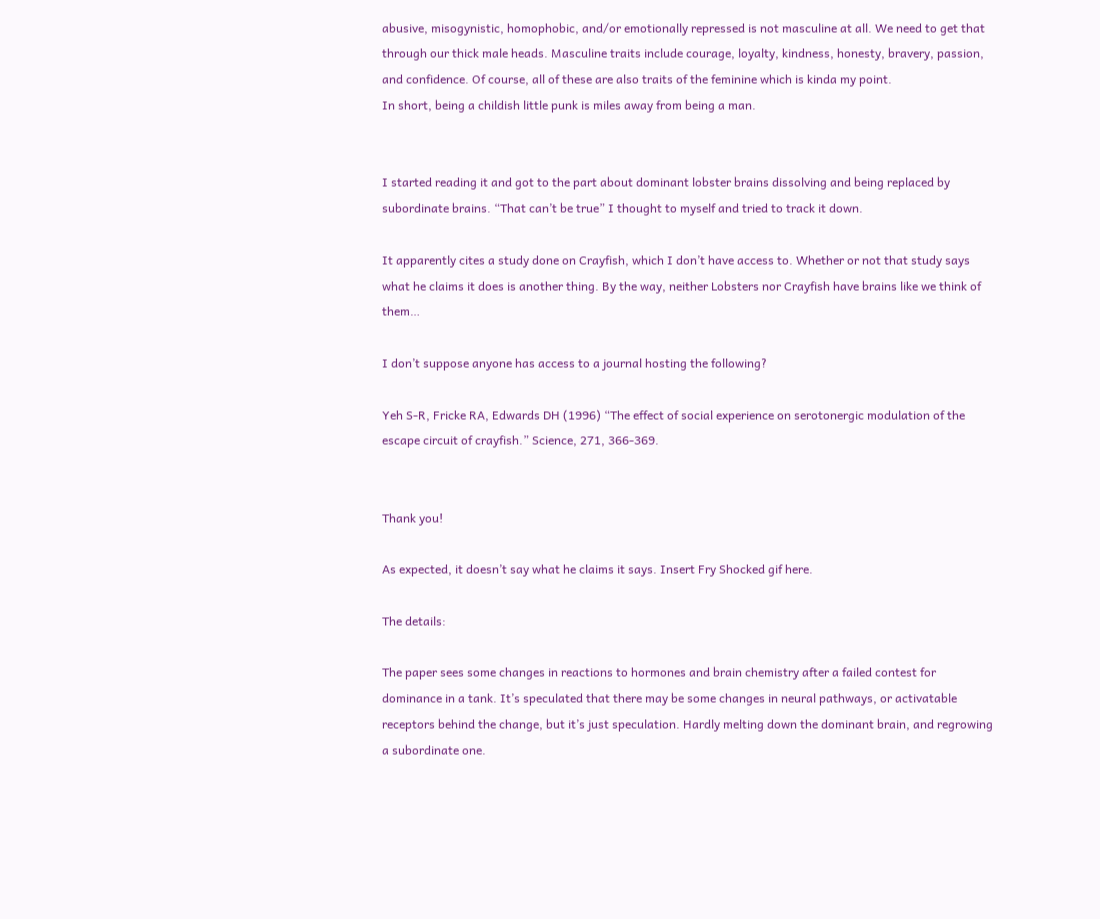abusive, misogynistic, homophobic, and/or emotionally repressed is not masculine at all. We need to get that through our thick male heads. Masculine traits include courage, loyalty, kindness, honesty, bravery, passion, and confidence. Of course, all of these are also traits of the feminine which is kinda my point.
In short, being a childish little punk is miles away from being a man.


I started reading it and got to the part about dominant lobster brains dissolving and being replaced by subordinate brains. “That can’t be true” I thought to myself and tried to track it down.

It apparently cites a study done on Crayfish, which I don’t have access to. Whether or not that study says what he claims it does is another thing. By the way, neither Lobsters nor Crayfish have brains like we think of them…

I don’t suppose anyone has access to a journal hosting the following?

Yeh S-R, Fricke RA, Edwards DH (1996) “The effect of social experience on serotonergic modulation of the escape circuit of crayfish.” Science, 271, 366-369.


Thank you!

As expected, it doesn’t say what he claims it says. Insert Fry Shocked gif here.

The details:

The paper sees some changes in reactions to hormones and brain chemistry after a failed contest for dominance in a tank. It’s speculated that there may be some changes in neural pathways, or activatable receptors behind the change, but it’s just speculation. Hardly melting down the dominant brain, and regrowing a subordinate one.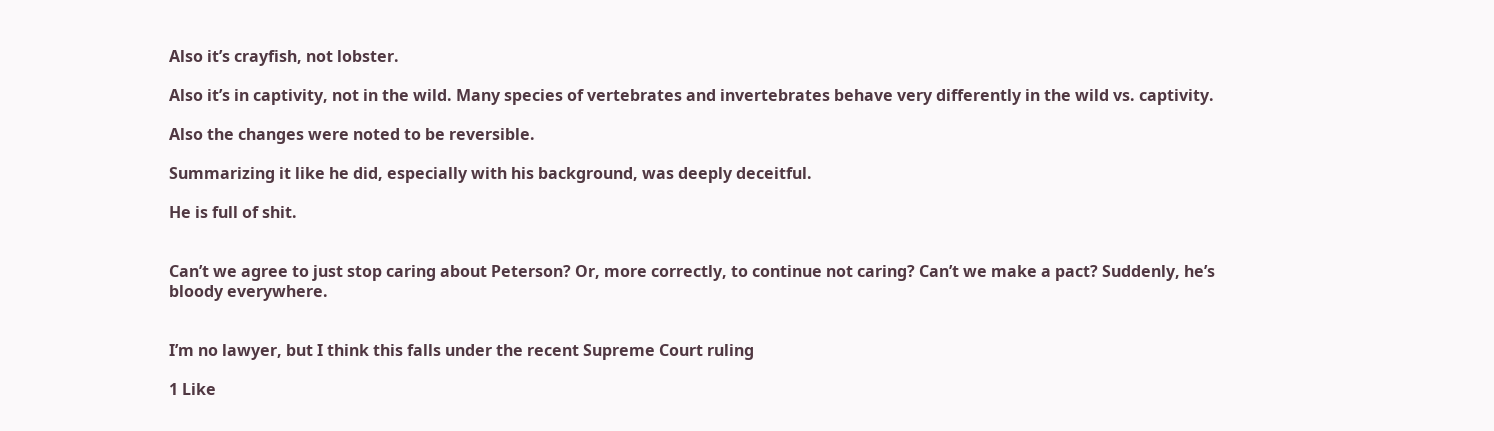Also it’s crayfish, not lobster.

Also it’s in captivity, not in the wild. Many species of vertebrates and invertebrates behave very differently in the wild vs. captivity.

Also the changes were noted to be reversible.

Summarizing it like he did, especially with his background, was deeply deceitful.

He is full of shit.


Can’t we agree to just stop caring about Peterson? Or, more correctly, to continue not caring? Can’t we make a pact? Suddenly, he’s bloody everywhere.


I’m no lawyer, but I think this falls under the recent Supreme Court ruling

1 Like